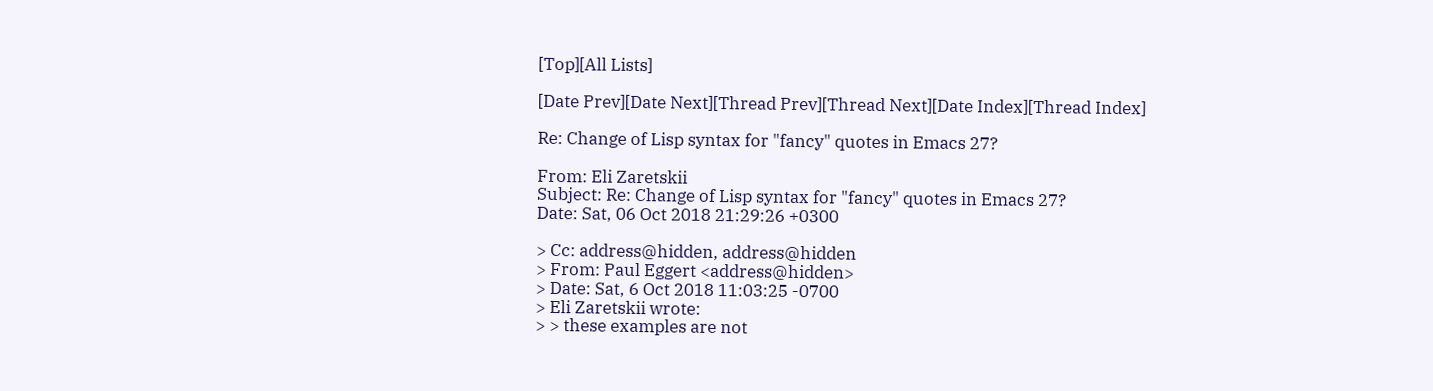[Top][All Lists]

[Date Prev][Date Next][Thread Prev][Thread Next][Date Index][Thread Index]

Re: Change of Lisp syntax for "fancy" quotes in Emacs 27?

From: Eli Zaretskii
Subject: Re: Change of Lisp syntax for "fancy" quotes in Emacs 27?
Date: Sat, 06 Oct 2018 21:29:26 +0300

> Cc: address@hidden, address@hidden
> From: Paul Eggert <address@hidden>
> Date: Sat, 6 Oct 2018 11:03:25 -0700
> Eli Zaretskii wrote:
> > these examples are not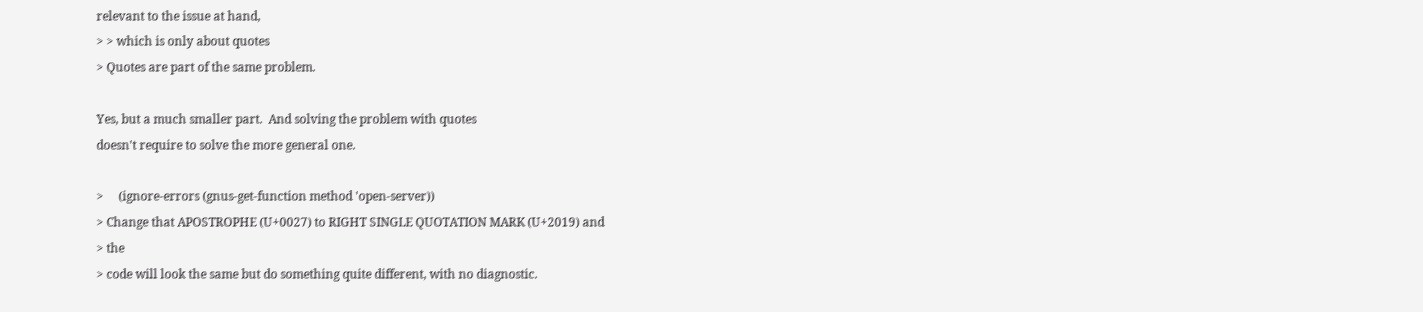relevant to the issue at hand,
> > which is only about quotes
> Quotes are part of the same problem.

Yes, but a much smaller part.  And solving the problem with quotes
doesn't require to solve the more general one.

>     (ignore-errors (gnus-get-function method 'open-server))
> Change that APOSTROPHE (U+0027) to RIGHT SINGLE QUOTATION MARK (U+2019) and
> the
> code will look the same but do something quite different, with no diagnostic.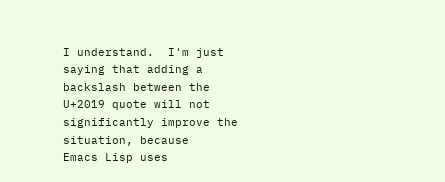I understand.  I'm just saying that adding a backslash between the
U+2019 quote will not significantly improve the situation, because
Emacs Lisp uses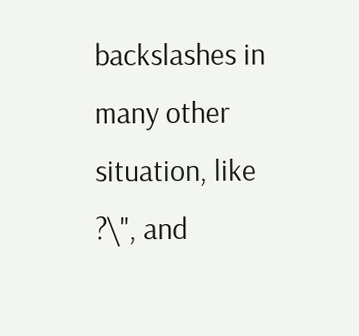backslashes in many other situation, like ?\", and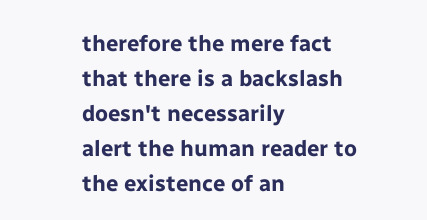therefore the mere fact that there is a backslash doesn't necessarily
alert the human reader to the existence of an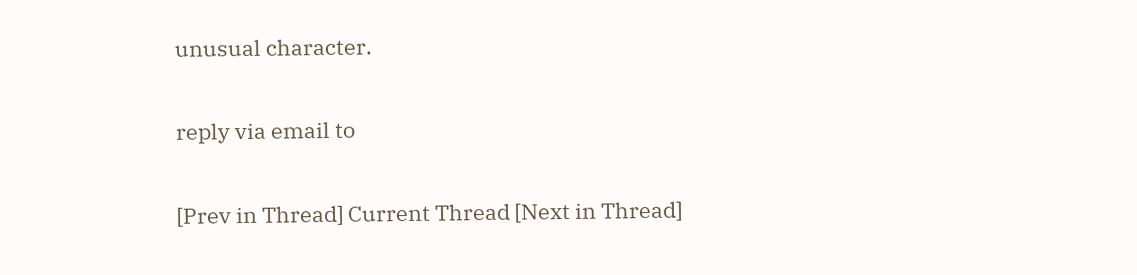unusual character.

reply via email to

[Prev in Thread] Current Thread [Next in Thread]